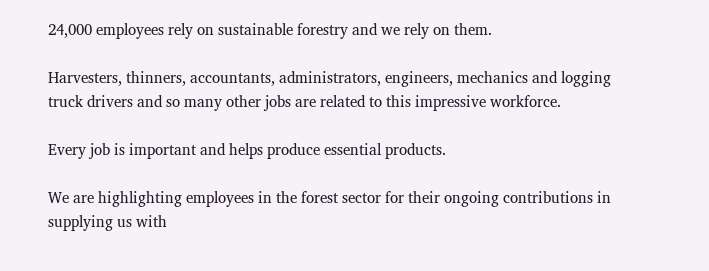24,000 employees rely on sustainable forestry and we rely on them.

Harvesters, thinners, accountants, administrators, engineers, mechanics and logging truck drivers and so many other jobs are related to this impressive workforce.

Every job is important and helps produce essential products.

We are highlighting employees in the forest sector for their ongoing contributions in supplying us with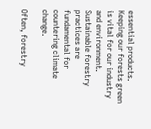essential products. Keeping our forests green is vital for our industry and environment. Sustainable forestry practices are fundamental for countering climate change.

Often, forestry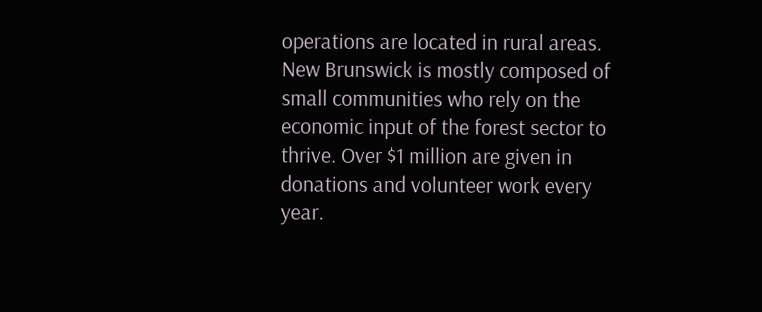operations are located in rural areas. New Brunswick is mostly composed of small communities who rely on the economic input of the forest sector to thrive. Over $1 million are given in donations and volunteer work every year.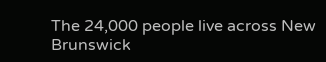The 24,000 people live across New Brunswick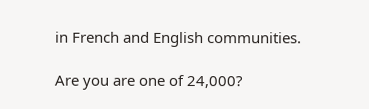in French and English communities.

Are you are one of 24,000?